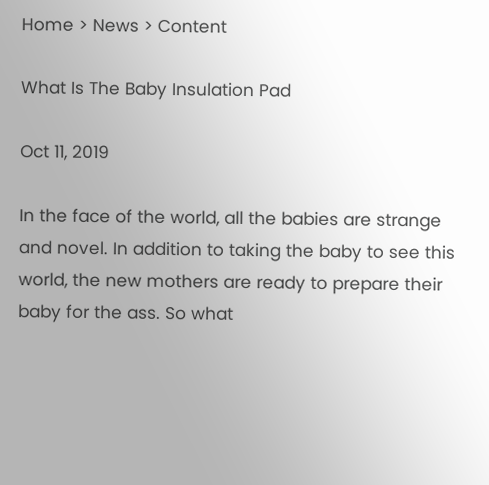Home > News > Content

What Is The Baby Insulation Pad

Oct 11, 2019

In the face of the world, all the babies are strange and novel. In addition to taking the baby to see this world, the new mothers are ready to prepare their baby for the ass. So what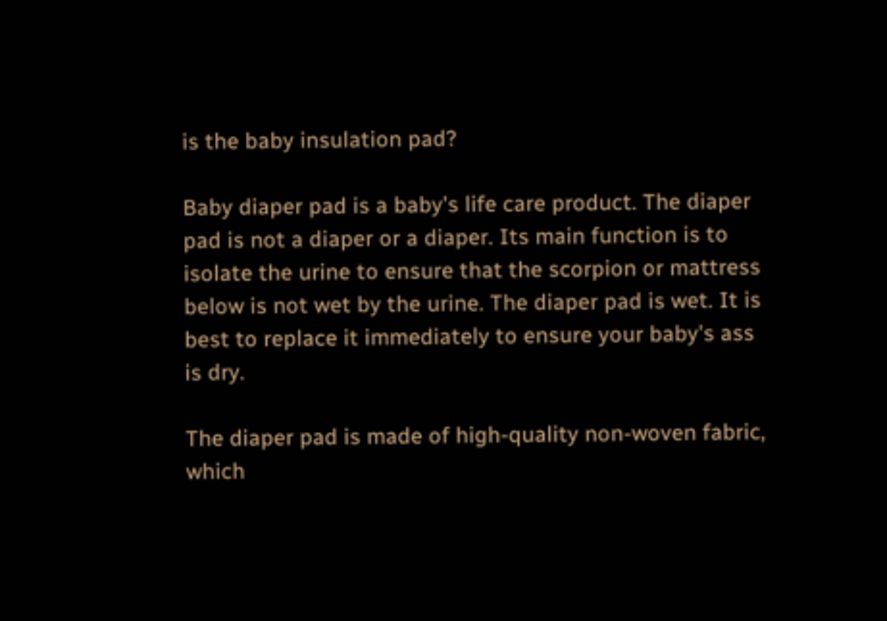is the baby insulation pad?

Baby diaper pad is a baby's life care product. The diaper pad is not a diaper or a diaper. Its main function is to isolate the urine to ensure that the scorpion or mattress below is not wet by the urine. The diaper pad is wet. It is best to replace it immediately to ensure your baby's ass is dry.

The diaper pad is made of high-quality non-woven fabric, which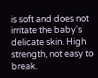is soft and does not irritate the baby's delicate skin. High strength, not easy to break.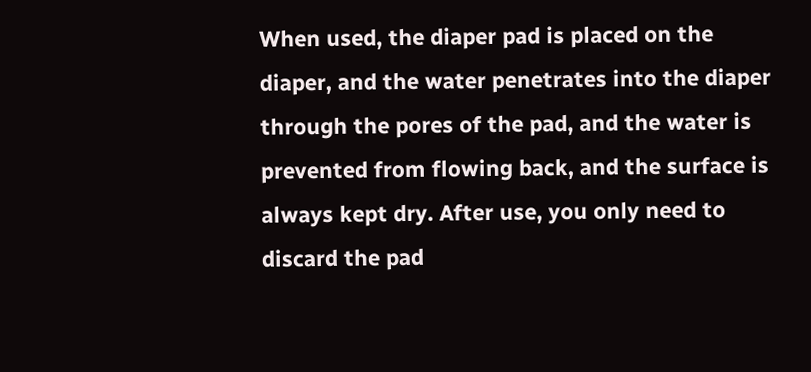When used, the diaper pad is placed on the diaper, and the water penetrates into the diaper through the pores of the pad, and the water is prevented from flowing back, and the surface is always kept dry. After use, you only need to discard the pad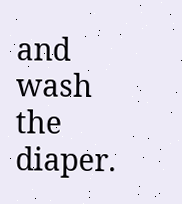and wash the diaper.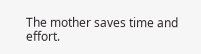The mother saves time and effort.